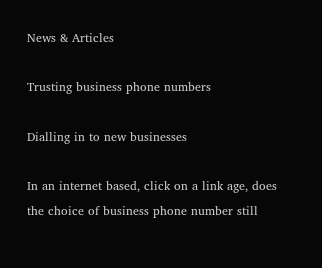News & Articles

Trusting business phone numbers

Dialling in to new businesses

In an internet based, click on a link age, does the choice of business phone number still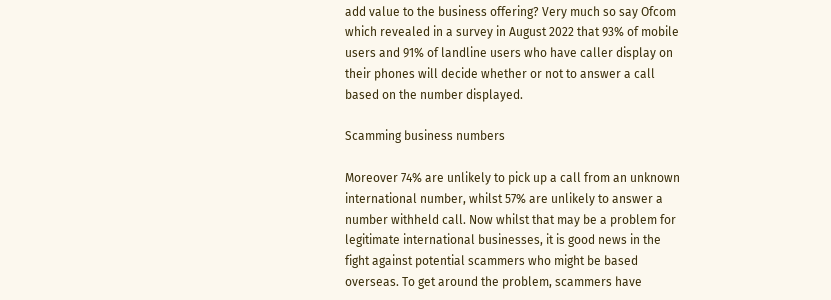add value to the business offering? Very much so say Ofcom which revealed in a survey in August 2022 that 93% of mobile users and 91% of landline users who have caller display on their phones will decide whether or not to answer a call based on the number displayed.

Scamming business numbers

Moreover 74% are unlikely to pick up a call from an unknown international number, whilst 57% are unlikely to answer a number withheld call. Now whilst that may be a problem for legitimate international businesses, it is good news in the fight against potential scammers who might be based overseas. To get around the problem, scammers have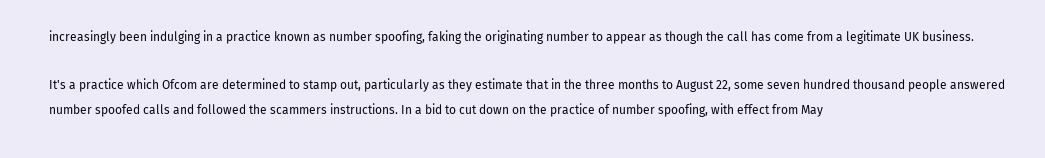increasingly been indulging in a practice known as number spoofing, faking the originating number to appear as though the call has come from a legitimate UK business.

It's a practice which Ofcom are determined to stamp out, particularly as they estimate that in the three months to August 22, some seven hundred thousand people answered number spoofed calls and followed the scammers instructions. In a bid to cut down on the practice of number spoofing, with effect from May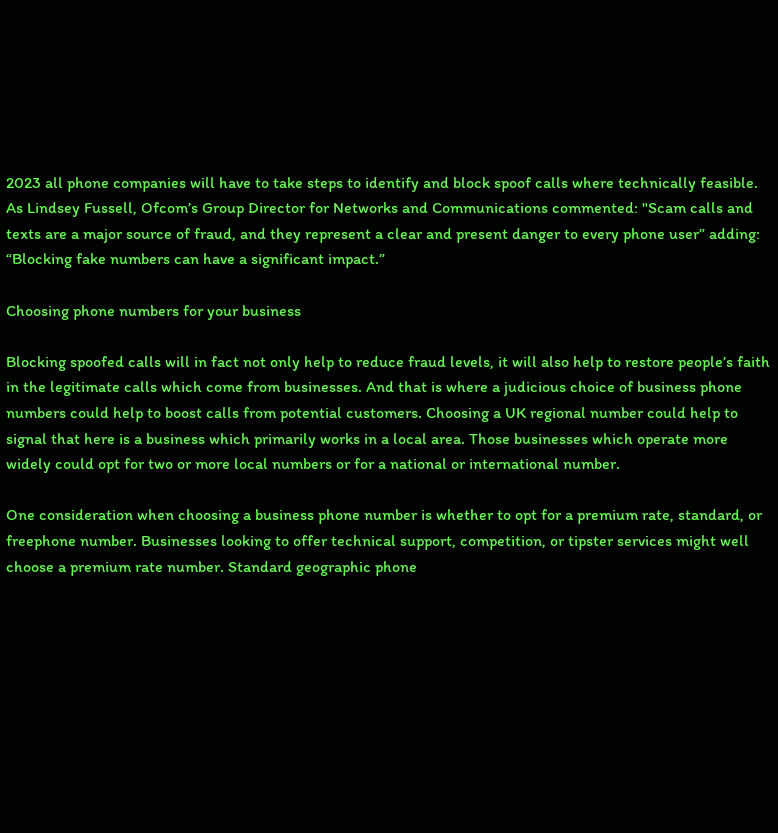2023 all phone companies will have to take steps to identify and block spoof calls where technically feasible. As Lindsey Fussell, Ofcom’s Group Director for Networks and Communications commented: "Scam calls and texts are a major source of fraud, and they represent a clear and present danger to every phone user” adding: “Blocking fake numbers can have a significant impact.”

Choosing phone numbers for your business

Blocking spoofed calls will in fact not only help to reduce fraud levels, it will also help to restore people’s faith in the legitimate calls which come from businesses. And that is where a judicious choice of business phone numbers could help to boost calls from potential customers. Choosing a UK regional number could help to signal that here is a business which primarily works in a local area. Those businesses which operate more widely could opt for two or more local numbers or for a national or international number.

One consideration when choosing a business phone number is whether to opt for a premium rate, standard, or freephone number. Businesses looking to offer technical support, competition, or tipster services might well choose a premium rate number. Standard geographic phone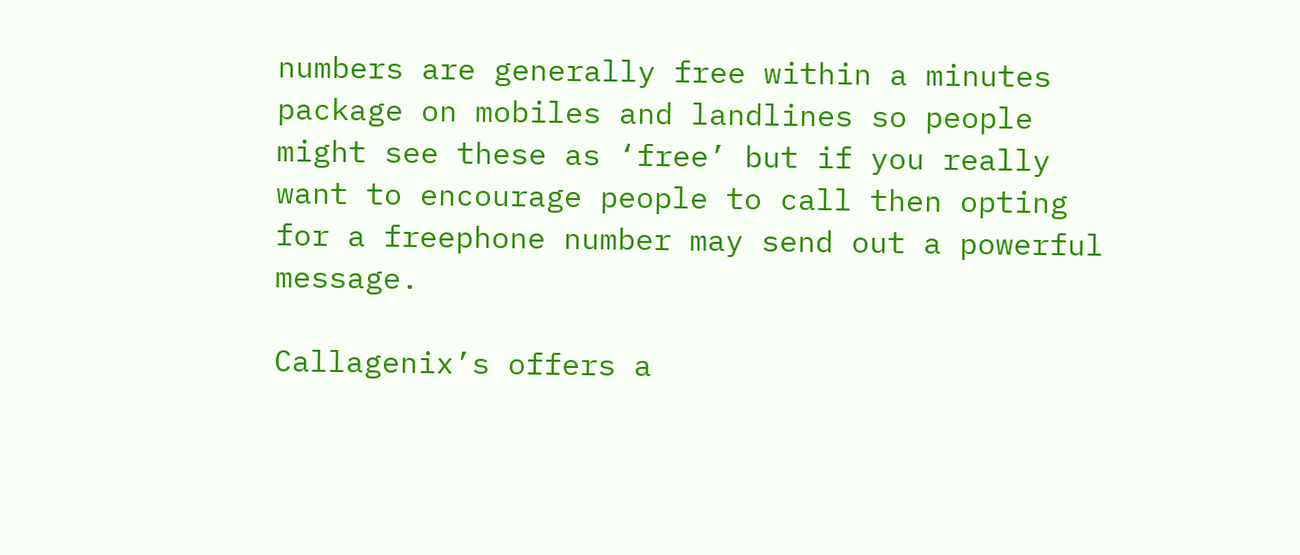numbers are generally free within a minutes package on mobiles and landlines so people might see these as ‘free’ but if you really want to encourage people to call then opting for a freephone number may send out a powerful message.

Callagenix’s offers a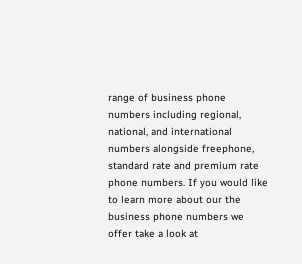range of business phone numbers including regional, national, and international numbers alongside freephone, standard rate and premium rate phone numbers. If you would like to learn more about our the business phone numbers we offer take a look at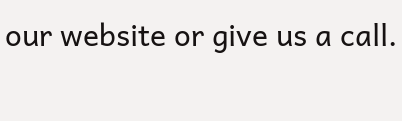our website or give us a call.